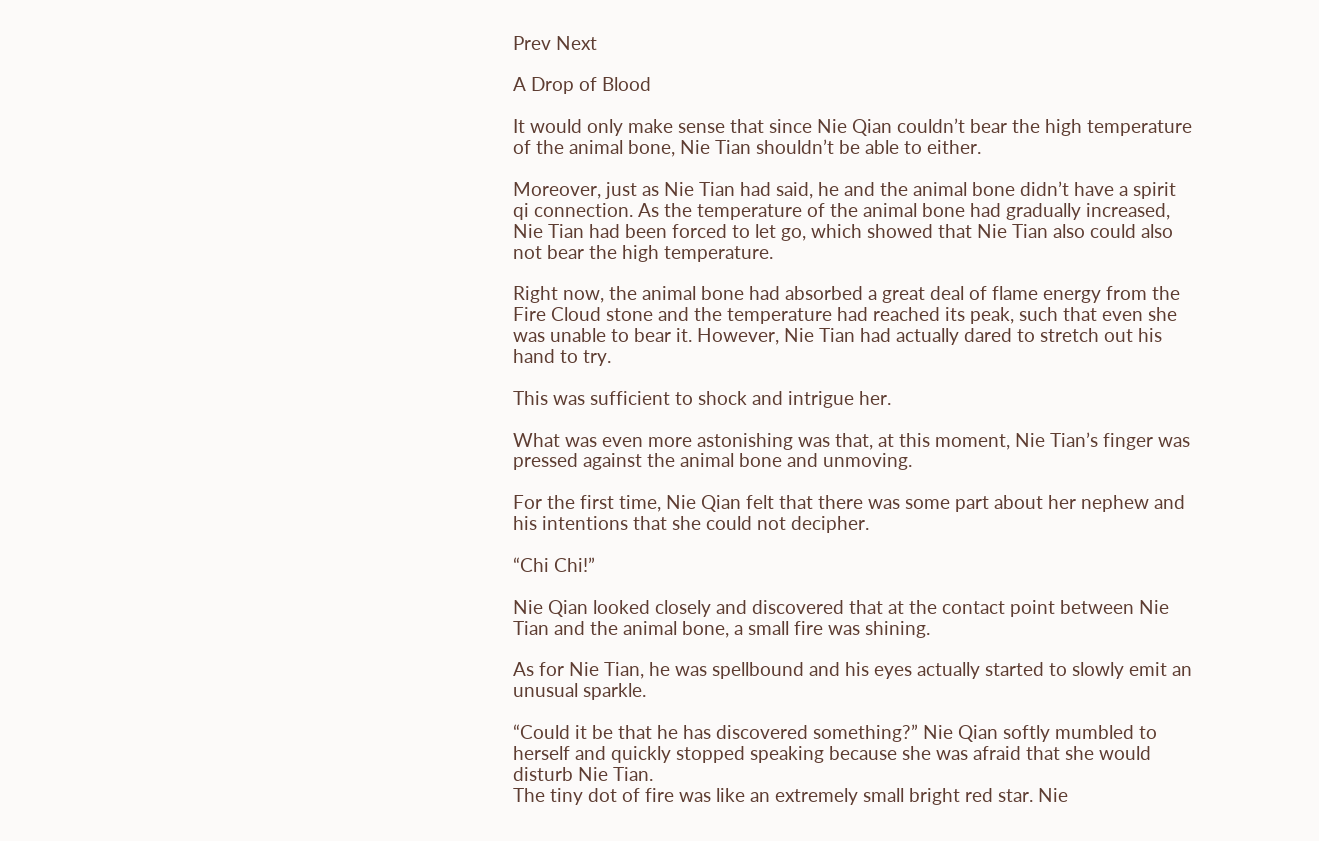Prev Next

A Drop of Blood

It would only make sense that since Nie Qian couldn’t bear the high temperature of the animal bone, Nie Tian shouldn’t be able to either.

Moreover, just as Nie Tian had said, he and the animal bone didn’t have a spirit qi connection. As the temperature of the animal bone had gradually increased, Nie Tian had been forced to let go, which showed that Nie Tian also could also not bear the high temperature.

Right now, the animal bone had absorbed a great deal of flame energy from the Fire Cloud stone and the temperature had reached its peak, such that even she was unable to bear it. However, Nie Tian had actually dared to stretch out his hand to try.

This was sufficient to shock and intrigue her.

What was even more astonishing was that, at this moment, Nie Tian’s finger was pressed against the animal bone and unmoving.

For the first time, Nie Qian felt that there was some part about her nephew and his intentions that she could not decipher.

“Chi Chi!”

Nie Qian looked closely and discovered that at the contact point between Nie Tian and the animal bone, a small fire was shining.

As for Nie Tian, he was spellbound and his eyes actually started to slowly emit an unusual sparkle.

“Could it be that he has discovered something?” Nie Qian softly mumbled to herself and quickly stopped speaking because she was afraid that she would disturb Nie Tian.
The tiny dot of fire was like an extremely small bright red star. Nie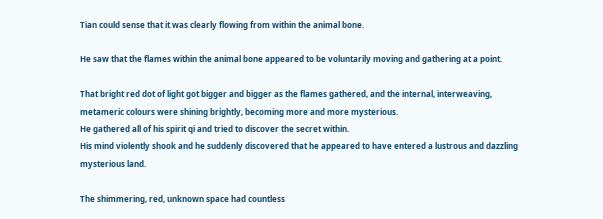Tian could sense that it was clearly flowing from within the animal bone.

He saw that the flames within the animal bone appeared to be voluntarily moving and gathering at a point.

That bright red dot of light got bigger and bigger as the flames gathered, and the internal, interweaving, metameric colours were shining brightly, becoming more and more mysterious.
He gathered all of his spirit qi and tried to discover the secret within.
His mind violently shook and he suddenly discovered that he appeared to have entered a lustrous and dazzling mysterious land.

The shimmering, red, unknown space had countless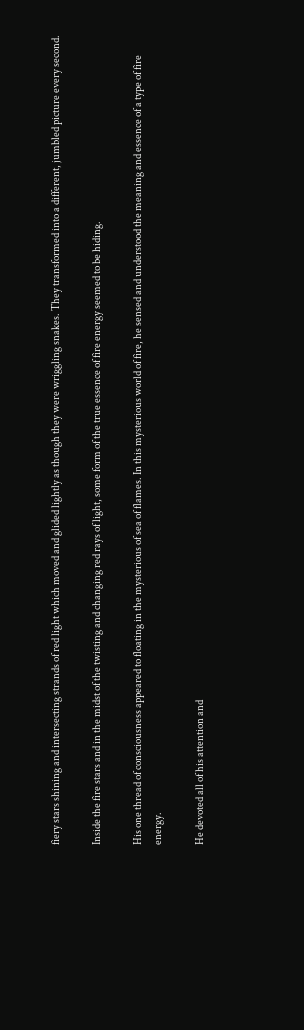fiery stars shining and intersecting strands of red light which moved and glided lightly as though they were wriggling snakes. They transformed into a different, jumbled picture every second.

Inside the fire stars and in the midst of the twisting and changing red rays of light, some form of the true essence of fire energy seemed to be hiding.

His one thread of consciousness appeared to floating in the mysterious of sea of flames. In this mysterious world of fire, he sensed and understood the meaning and essence of a type of fire energy.

He devoted all of his attention and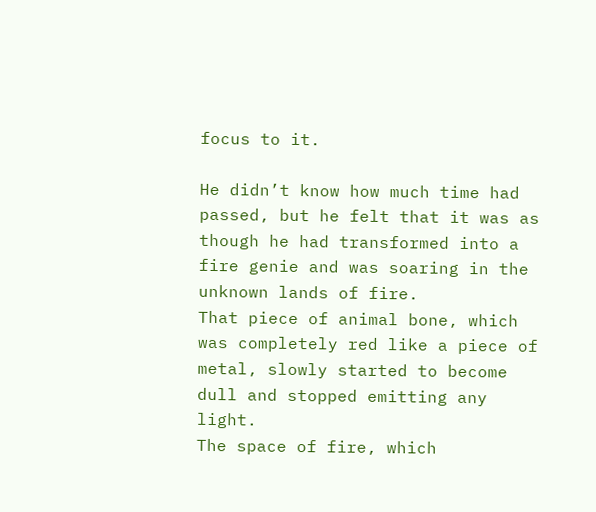focus to it.

He didn’t know how much time had passed, but he felt that it was as though he had transformed into a fire genie and was soaring in the unknown lands of fire.
That piece of animal bone, which was completely red like a piece of metal, slowly started to become dull and stopped emitting any light.
The space of fire, which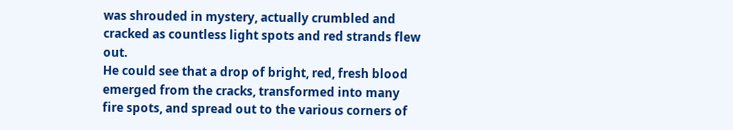was shrouded in mystery, actually crumbled and cracked as countless light spots and red strands flew out.
He could see that a drop of bright, red, fresh blood emerged from the cracks, transformed into many fire spots, and spread out to the various corners of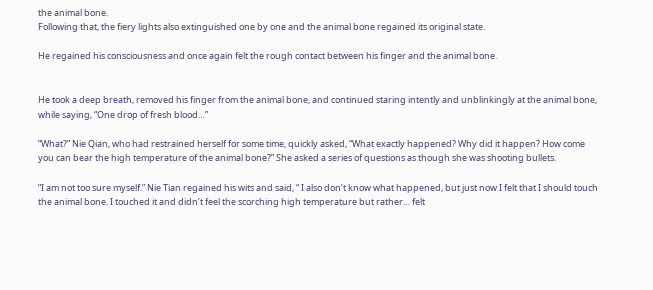the animal bone.
Following that, the fiery lights also extinguished one by one and the animal bone regained its original state.

He regained his consciousness and once again felt the rough contact between his finger and the animal bone.


He took a deep breath, removed his finger from the animal bone, and continued staring intently and unblinkingly at the animal bone, while saying, “One drop of fresh blood…”

“What?” Nie Qian, who had restrained herself for some time, quickly asked, “What exactly happened? Why did it happen? How come you can bear the high temperature of the animal bone?” She asked a series of questions as though she was shooting bullets.

“I am not too sure myself.” Nie Tian regained his wits and said, “ I also don’t know what happened, but just now I felt that I should touch the animal bone. I touched it and didn’t feel the scorching high temperature but rather… felt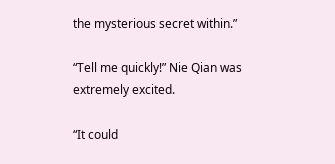the mysterious secret within.”

“Tell me quickly!” Nie Qian was extremely excited.

“It could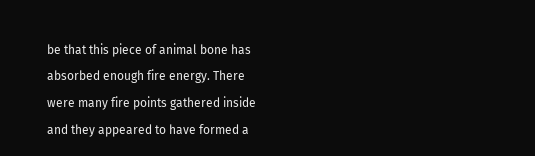be that this piece of animal bone has absorbed enough fire energy. There were many fire points gathered inside and they appeared to have formed a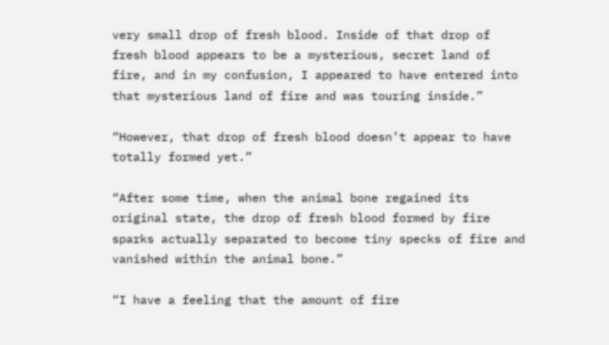very small drop of fresh blood. Inside of that drop of fresh blood appears to be a mysterious, secret land of fire, and in my confusion, I appeared to have entered into that mysterious land of fire and was touring inside.”

“However, that drop of fresh blood doesn’t appear to have totally formed yet.”

“After some time, when the animal bone regained its original state, the drop of fresh blood formed by fire sparks actually separated to become tiny specks of fire and vanished within the animal bone.”

“I have a feeling that the amount of fire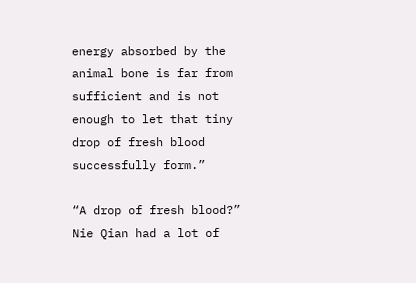energy absorbed by the animal bone is far from sufficient and is not enough to let that tiny drop of fresh blood successfully form.”

“A drop of fresh blood?” Nie Qian had a lot of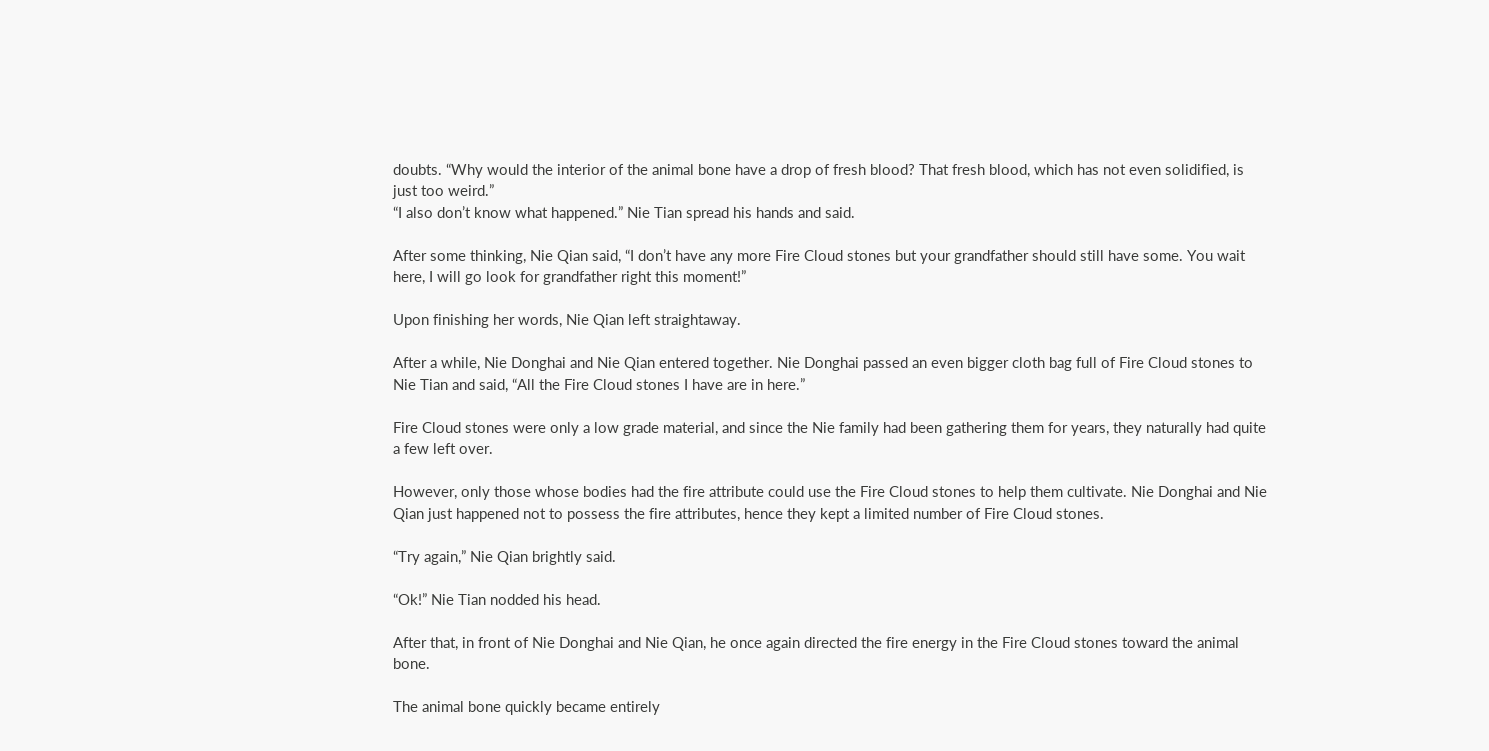doubts. “Why would the interior of the animal bone have a drop of fresh blood? That fresh blood, which has not even solidified, is just too weird.”
“I also don’t know what happened.” Nie Tian spread his hands and said.

After some thinking, Nie Qian said, “I don’t have any more Fire Cloud stones but your grandfather should still have some. You wait here, I will go look for grandfather right this moment!”

Upon finishing her words, Nie Qian left straightaway.

After a while, Nie Donghai and Nie Qian entered together. Nie Donghai passed an even bigger cloth bag full of Fire Cloud stones to Nie Tian and said, “All the Fire Cloud stones I have are in here.”

Fire Cloud stones were only a low grade material, and since the Nie family had been gathering them for years, they naturally had quite a few left over.

However, only those whose bodies had the fire attribute could use the Fire Cloud stones to help them cultivate. Nie Donghai and Nie Qian just happened not to possess the fire attributes, hence they kept a limited number of Fire Cloud stones.

“Try again,” Nie Qian brightly said.

“Ok!” Nie Tian nodded his head.

After that, in front of Nie Donghai and Nie Qian, he once again directed the fire energy in the Fire Cloud stones toward the animal bone.

The animal bone quickly became entirely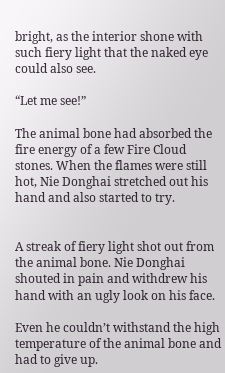bright, as the interior shone with such fiery light that the naked eye could also see.

“Let me see!”

The animal bone had absorbed the fire energy of a few Fire Cloud stones. When the flames were still hot, Nie Donghai stretched out his hand and also started to try.


A streak of fiery light shot out from the animal bone. Nie Donghai shouted in pain and withdrew his hand with an ugly look on his face.

Even he couldn’t withstand the high temperature of the animal bone and had to give up.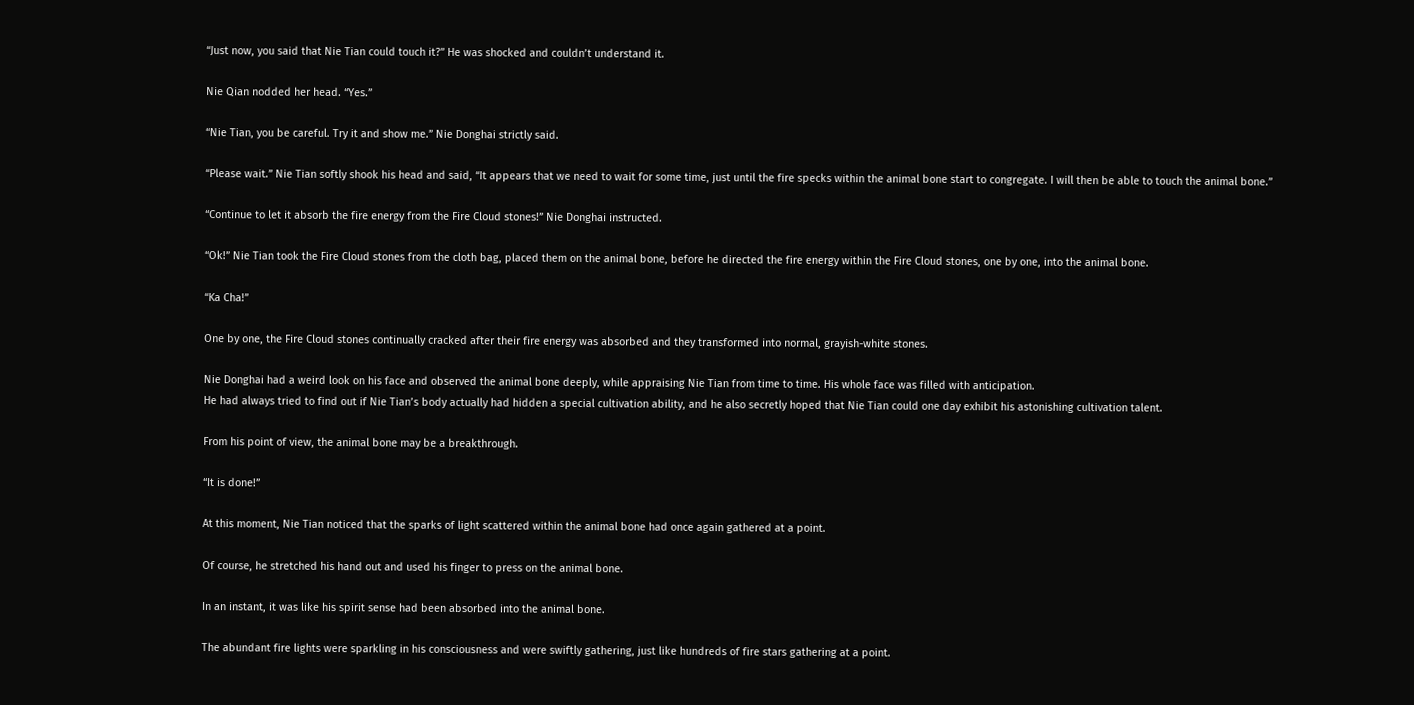“Just now, you said that Nie Tian could touch it?” He was shocked and couldn’t understand it.

Nie Qian nodded her head. “Yes.”

“Nie Tian, you be careful. Try it and show me.” Nie Donghai strictly said.

“Please wait.” Nie Tian softly shook his head and said, “It appears that we need to wait for some time, just until the fire specks within the animal bone start to congregate. I will then be able to touch the animal bone.”

“Continue to let it absorb the fire energy from the Fire Cloud stones!” Nie Donghai instructed.

“Ok!” Nie Tian took the Fire Cloud stones from the cloth bag, placed them on the animal bone, before he directed the fire energy within the Fire Cloud stones, one by one, into the animal bone.

“Ka Cha!”

One by one, the Fire Cloud stones continually cracked after their fire energy was absorbed and they transformed into normal, grayish-white stones.

Nie Donghai had a weird look on his face and observed the animal bone deeply, while appraising Nie Tian from time to time. His whole face was filled with anticipation.
He had always tried to find out if Nie Tian’s body actually had hidden a special cultivation ability, and he also secretly hoped that Nie Tian could one day exhibit his astonishing cultivation talent.

From his point of view, the animal bone may be a breakthrough.

“It is done!”

At this moment, Nie Tian noticed that the sparks of light scattered within the animal bone had once again gathered at a point.

Of course, he stretched his hand out and used his finger to press on the animal bone.

In an instant, it was like his spirit sense had been absorbed into the animal bone.

The abundant fire lights were sparkling in his consciousness and were swiftly gathering, just like hundreds of fire stars gathering at a point.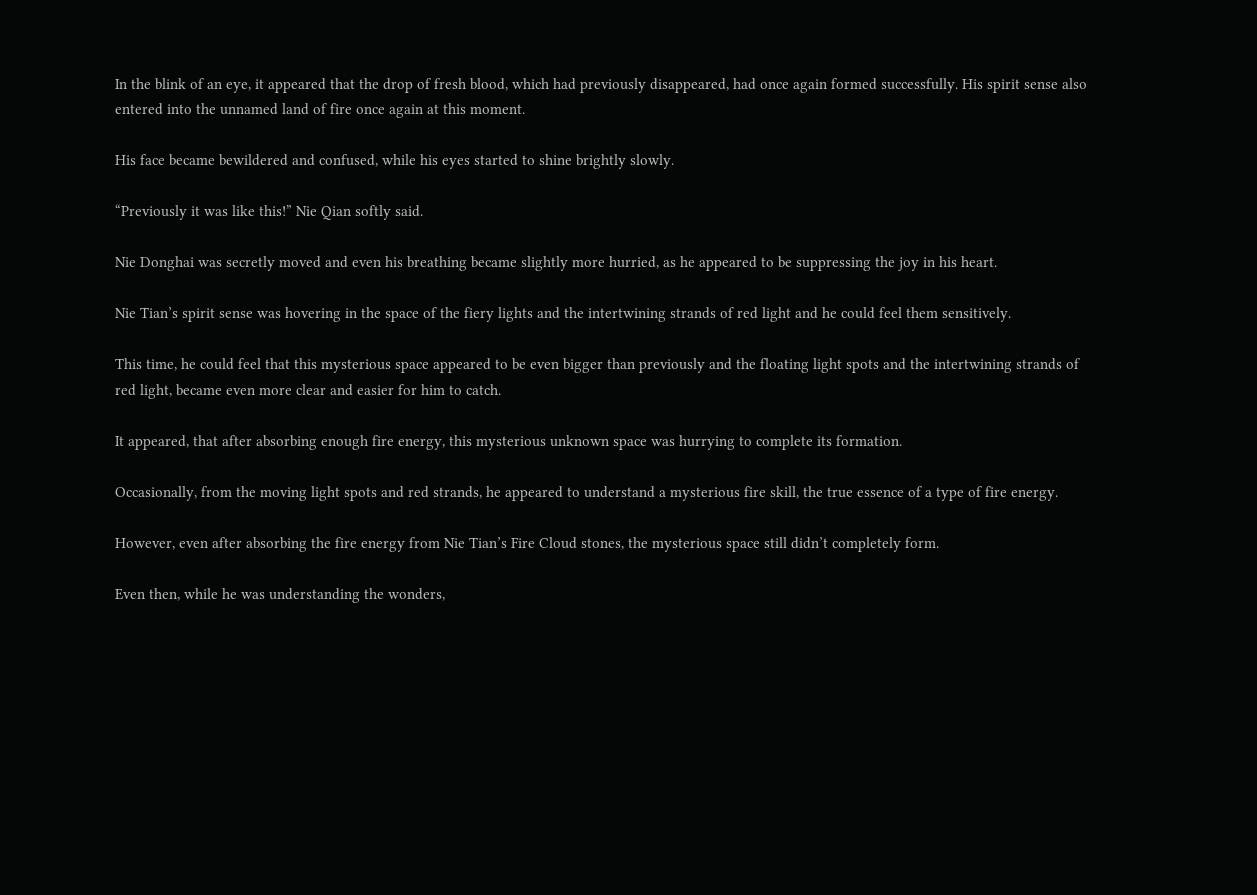In the blink of an eye, it appeared that the drop of fresh blood, which had previously disappeared, had once again formed successfully. His spirit sense also entered into the unnamed land of fire once again at this moment.

His face became bewildered and confused, while his eyes started to shine brightly slowly.

“Previously it was like this!” Nie Qian softly said.

Nie Donghai was secretly moved and even his breathing became slightly more hurried, as he appeared to be suppressing the joy in his heart.

Nie Tian’s spirit sense was hovering in the space of the fiery lights and the intertwining strands of red light and he could feel them sensitively.

This time, he could feel that this mysterious space appeared to be even bigger than previously and the floating light spots and the intertwining strands of red light, became even more clear and easier for him to catch.

It appeared, that after absorbing enough fire energy, this mysterious unknown space was hurrying to complete its formation.

Occasionally, from the moving light spots and red strands, he appeared to understand a mysterious fire skill, the true essence of a type of fire energy.

However, even after absorbing the fire energy from Nie Tian’s Fire Cloud stones, the mysterious space still didn’t completely form.

Even then, while he was understanding the wonders,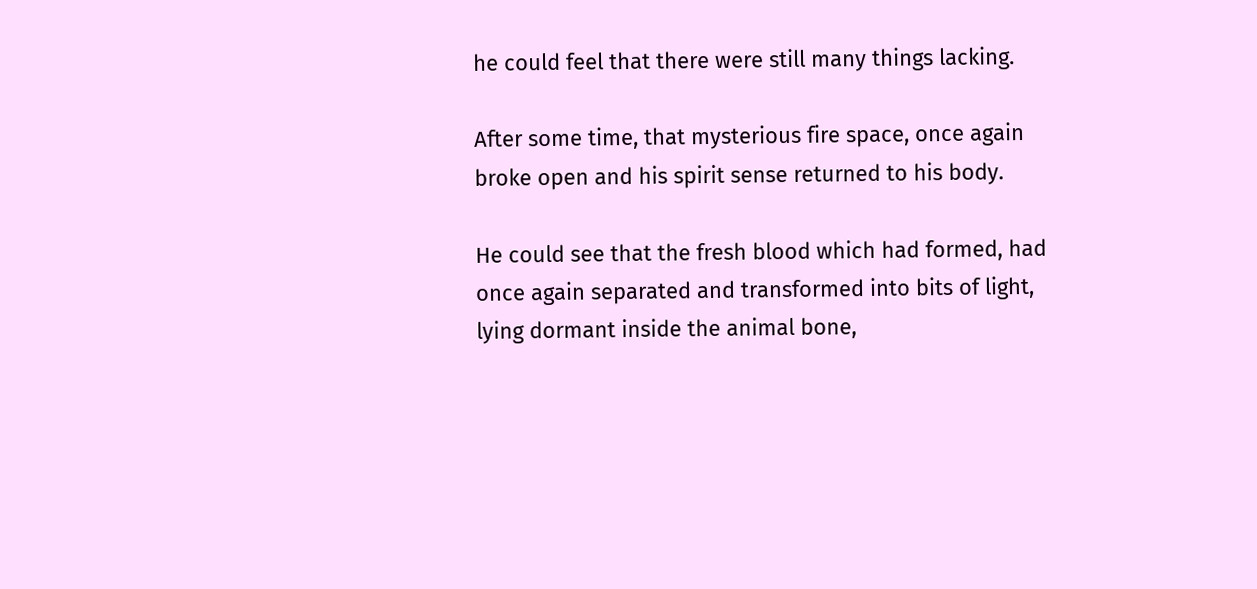he could feel that there were still many things lacking.

After some time, that mysterious fire space, once again broke open and his spirit sense returned to his body.

He could see that the fresh blood which had formed, had once again separated and transformed into bits of light, lying dormant inside the animal bone,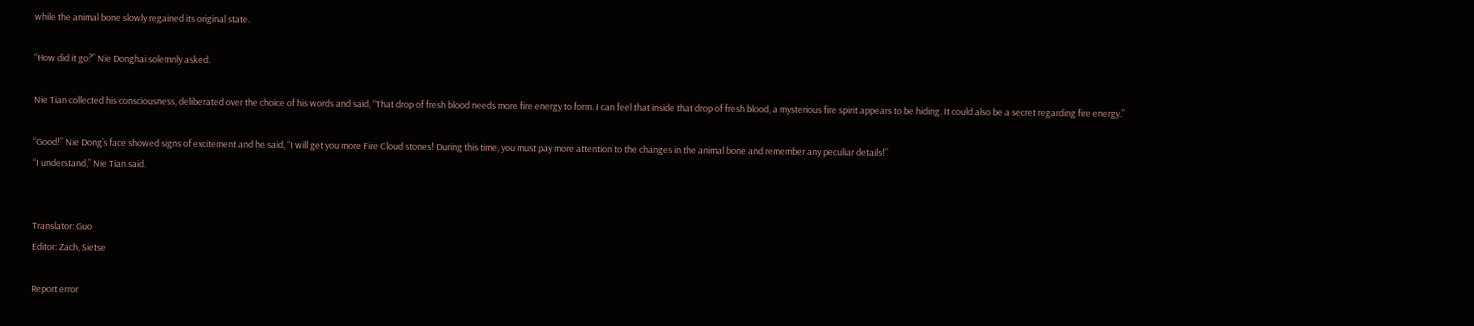while the animal bone slowly regained its original state.

“How did it go?” Nie Donghai solemnly asked.

Nie Tian collected his consciousness, deliberated over the choice of his words and said, “That drop of fresh blood needs more fire energy to form. I can feel that inside that drop of fresh blood, a mysterious fire spirit appears to be hiding. It could also be a secret regarding fire energy.”

“Good!” Nie Dong’s face showed signs of excitement and he said, “I will get you more Fire Cloud stones! During this time, you must pay more attention to the changes in the animal bone and remember any peculiar details!”
“I understand,” Nie Tian said.


Translator: Guo
Editor: Zach, Sietse

Report error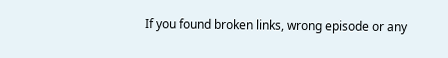If you found broken links, wrong episode or any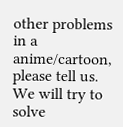other problems in a anime/cartoon, please tell us. We will try to solve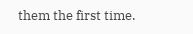them the first time.